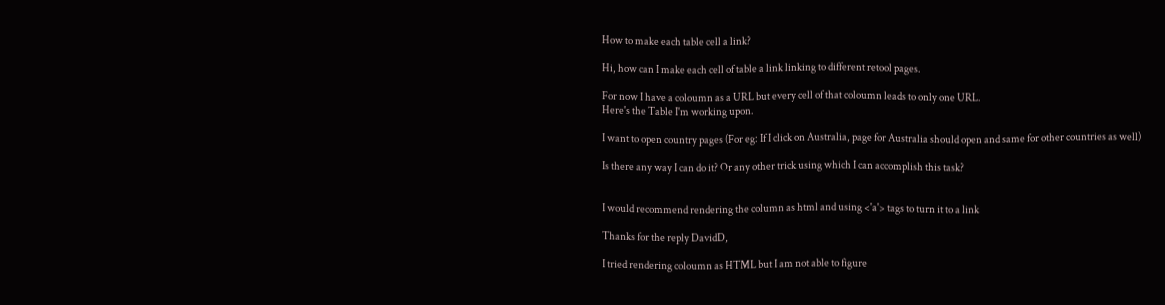How to make each table cell a link?

Hi, how can I make each cell of table a link linking to different retool pages.

For now I have a coloumn as a URL but every cell of that coloumn leads to only one URL.
Here's the Table I'm working upon.

I want to open country pages (For eg: If I click on Australia, page for Australia should open and same for other countries as well)

Is there any way I can do it? Or any other trick using which I can accomplish this task?


I would recommend rendering the column as html and using <'a'> tags to turn it to a link

Thanks for the reply DavidD,

I tried rendering coloumn as HTML but I am not able to figure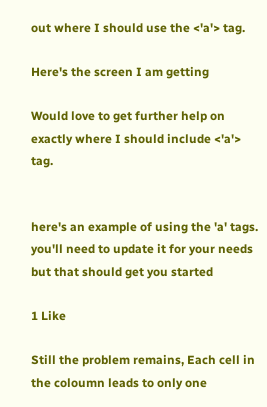out where I should use the <'a'> tag.

Here's the screen I am getting

Would love to get further help on exactly where I should include <'a'> tag.


here's an example of using the 'a' tags. you'll need to update it for your needs but that should get you started

1 Like

Still the problem remains, Each cell in the coloumn leads to only one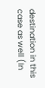destination in this case as well (In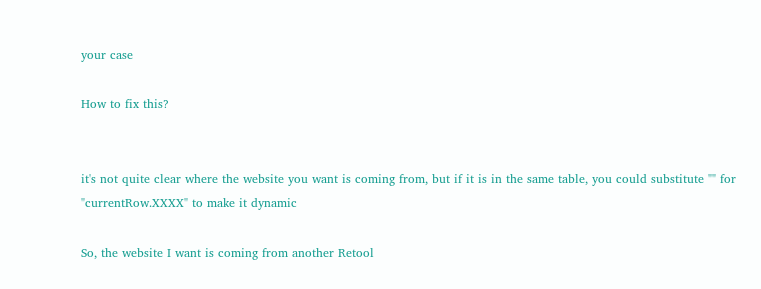your case

How to fix this?


it's not quite clear where the website you want is coming from, but if it is in the same table, you could substitute "" for "currentRow.XXXX" to make it dynamic

So, the website I want is coming from another Retool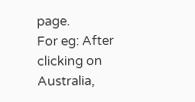page.
For eg: After clicking on Australia,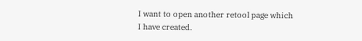I want to open another retool page which
I have created.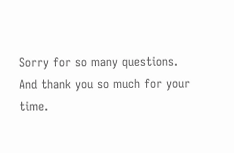Sorry for so many questions.
And thank you so much for your time.